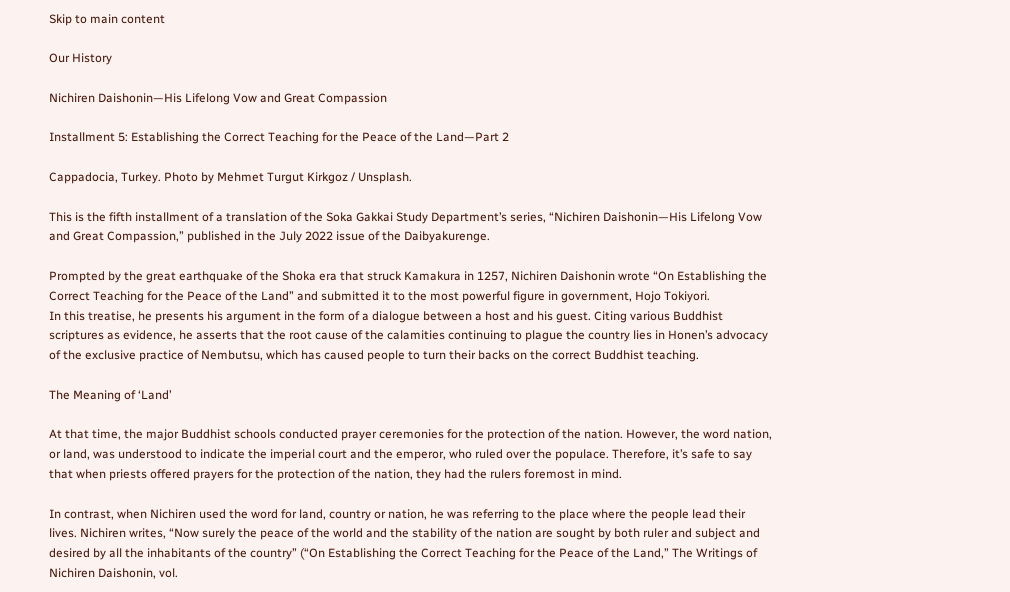Skip to main content

Our History

Nichiren Daishonin—His Lifelong Vow and Great Compassion

Installment 5: Establishing the Correct Teaching for the Peace of the Land—Part 2

Cappadocia, Turkey. Photo by Mehmet Turgut Kirkgoz / Unsplash.

This is the fifth installment of a translation of the Soka Gakkai Study Department’s series, “Nichiren Daishonin—His Lifelong Vow and Great Compassion,” published in the July 2022 issue of the Daibyakurenge.

Prompted by the great earthquake of the Shoka era that struck Kamakura in 1257, Nichiren Daishonin wrote “On Establishing the Correct Teaching for the Peace of the Land” and submitted it to the most powerful figure in government, Hojo Tokiyori.
In this treatise, he presents his argument in the form of a dialogue between a host and his guest. Citing various Buddhist scriptures as evidence, he asserts that the root cause of the calamities continuing to plague the country lies in Honen’s advocacy of the exclusive practice of Nembutsu, which has caused people to turn their backs on the correct Buddhist teaching.

The Meaning of ‘Land’

At that time, the major Buddhist schools conducted prayer ceremonies for the protection of the nation. However, the word nation, or land, was understood to indicate the imperial court and the emperor, who ruled over the populace. Therefore, it’s safe to say that when priests offered prayers for the protection of the nation, they had the rulers foremost in mind.

In contrast, when Nichiren used the word for land, country or nation, he was referring to the place where the people lead their lives. Nichiren writes, “Now surely the peace of the world and the stability of the nation are sought by both ruler and subject and desired by all the inhabitants of the country” (“On Establishing the Correct Teaching for the Peace of the Land,” The Writings of Nichiren Daishonin, vol.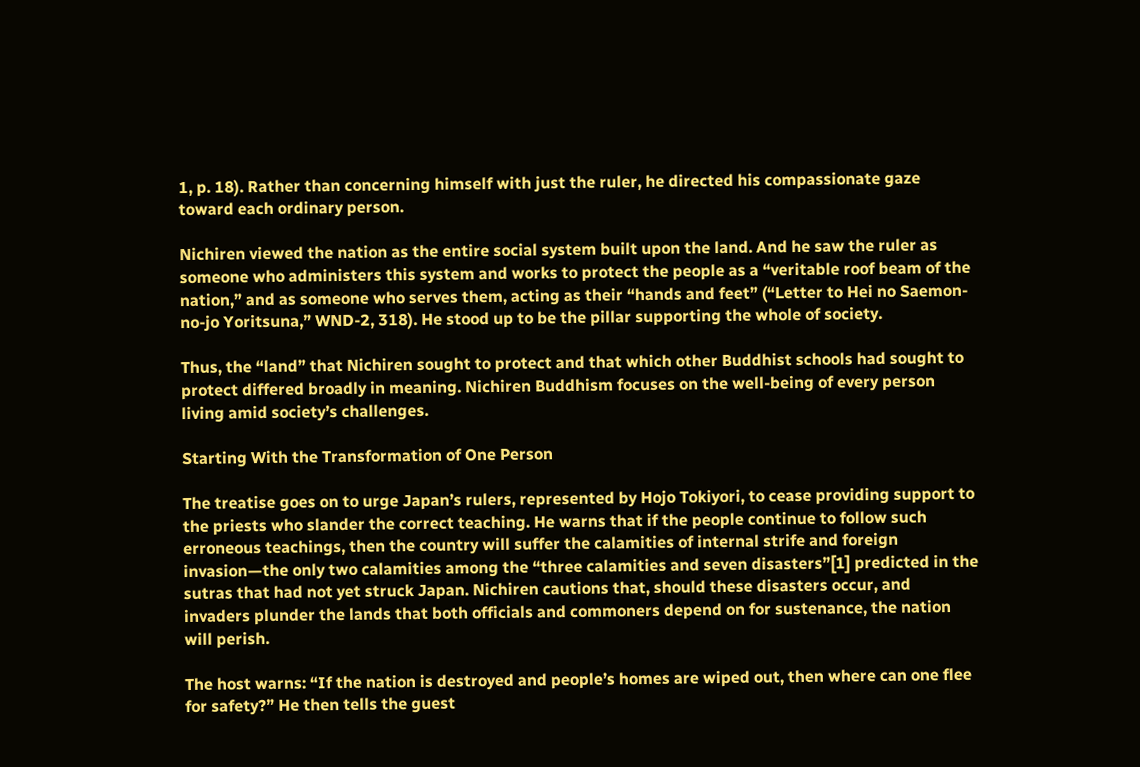1, p. 18). Rather than concerning himself with just the ruler, he directed his compassionate gaze toward each ordinary person.

Nichiren viewed the nation as the entire social system built upon the land. And he saw the ruler as someone who administers this system and works to protect the people as a “veritable roof beam of the nation,” and as someone who serves them, acting as their “hands and feet” (“Letter to Hei no Saemon-no-jo Yoritsuna,” WND-2, 318). He stood up to be the pillar supporting the whole of society.

Thus, the “land” that Nichiren sought to protect and that which other Buddhist schools had sought to protect differed broadly in meaning. Nichiren Buddhism focuses on the well-being of every person living amid society’s challenges.

Starting With the Transformation of One Person

The treatise goes on to urge Japan’s rulers, represented by Hojo Tokiyori, to cease providing support to the priests who slander the correct teaching. He warns that if the people continue to follow such erroneous teachings, then the country will suffer the calamities of internal strife and foreign invasion—the only two calamities among the “three calamities and seven disasters”[1] predicted in the sutras that had not yet struck Japan. Nichiren cautions that, should these disasters occur, and invaders plunder the lands that both officials and commoners depend on for sustenance, the nation will perish.

The host warns: “If the nation is destroyed and people’s homes are wiped out, then where can one flee for safety?” He then tells the guest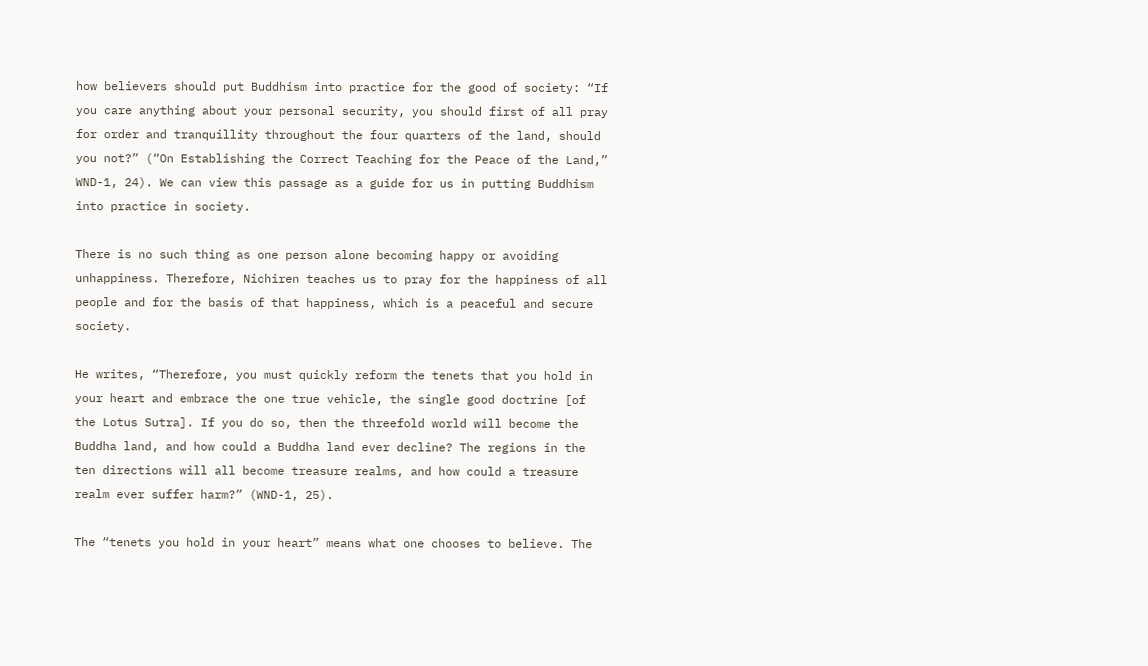how believers should put Buddhism into practice for the good of society: “If you care anything about your personal security, you should first of all pray for order and tranquillity throughout the four quarters of the land, should you not?” (“On Establishing the Correct Teaching for the Peace of the Land,” WND-1, 24). We can view this passage as a guide for us in putting Buddhism into practice in society.

There is no such thing as one person alone becoming happy or avoiding unhappiness. Therefore, Nichiren teaches us to pray for the happiness of all people and for the basis of that happiness, which is a peaceful and secure society.

He writes, “Therefore, you must quickly reform the tenets that you hold in your heart and embrace the one true vehicle, the single good doctrine [of the Lotus Sutra]. If you do so, then the threefold world will become the Buddha land, and how could a Buddha land ever decline? The regions in the ten directions will all become treasure realms, and how could a treasure realm ever suffer harm?” (WND-1, 25).

The “tenets you hold in your heart” means what one chooses to believe. The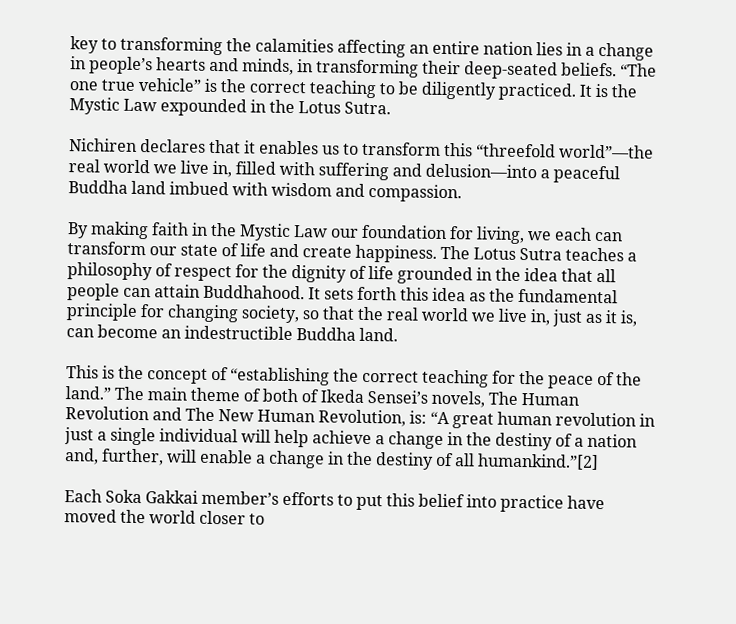key to transforming the calamities affecting an entire nation lies in a change in people’s hearts and minds, in transforming their deep-seated beliefs. “The one true vehicle” is the correct teaching to be diligently practiced. It is the Mystic Law expounded in the Lotus Sutra.

Nichiren declares that it enables us to transform this “threefold world”—the real world we live in, filled with suffering and delusion—into a peaceful Buddha land imbued with wisdom and compassion.

By making faith in the Mystic Law our foundation for living, we each can transform our state of life and create happiness. The Lotus Sutra teaches a philosophy of respect for the dignity of life grounded in the idea that all people can attain Buddhahood. It sets forth this idea as the fundamental principle for changing society, so that the real world we live in, just as it is, can become an indestructible Buddha land.

This is the concept of “establishing the correct teaching for the peace of the land.” The main theme of both of Ikeda Sensei’s novels, The Human Revolution and The New Human Revolution, is: “A great human revolution in just a single individual will help achieve a change in the destiny of a nation and, further, will enable a change in the destiny of all humankind.”[2]

Each Soka Gakkai member’s efforts to put this belief into practice have moved the world closer to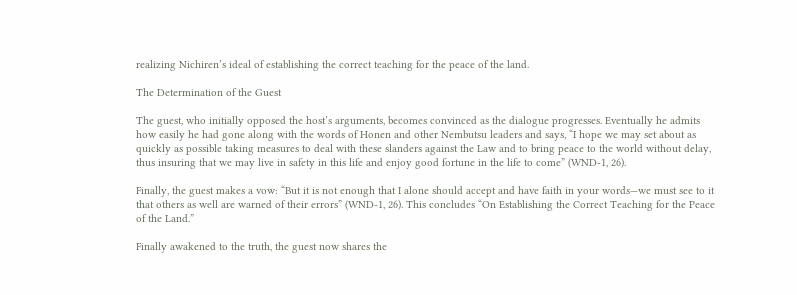realizing Nichiren’s ideal of establishing the correct teaching for the peace of the land.

The Determination of the Guest

The guest, who initially opposed the host’s arguments, becomes convinced as the dialogue progresses. Eventually he admits how easily he had gone along with the words of Honen and other Nembutsu leaders and says, “I hope we may set about as quickly as possible taking measures to deal with these slanders against the Law and to bring peace to the world without delay, thus insuring that we may live in safety in this life and enjoy good fortune in the life to come” (WND-1, 26).

Finally, the guest makes a vow: “But it is not enough that I alone should accept and have faith in your words—we must see to it that others as well are warned of their errors” (WND-1, 26). This concludes “On Establishing the Correct Teaching for the Peace of the Land.”

Finally awakened to the truth, the guest now shares the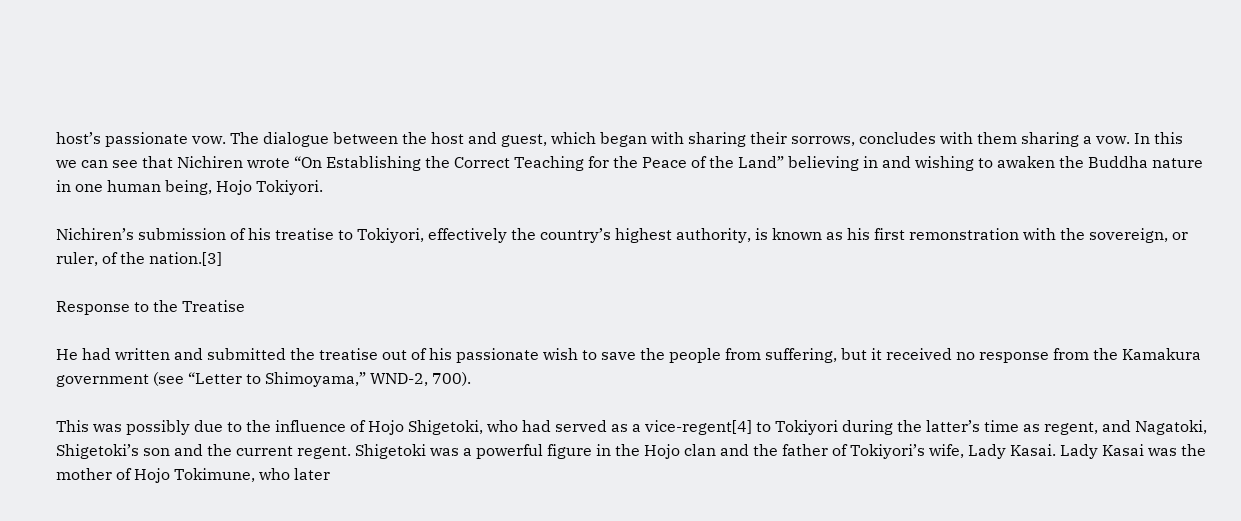host’s passionate vow. The dialogue between the host and guest, which began with sharing their sorrows, concludes with them sharing a vow. In this we can see that Nichiren wrote “On Establishing the Correct Teaching for the Peace of the Land” believing in and wishing to awaken the Buddha nature in one human being, Hojo Tokiyori.

Nichiren’s submission of his treatise to Tokiyori, effectively the country’s highest authority, is known as his first remonstration with the sovereign, or ruler, of the nation.[3]

Response to the Treatise

He had written and submitted the treatise out of his passionate wish to save the people from suffering, but it received no response from the Kamakura government (see “Letter to Shimoyama,” WND-2, 700).

This was possibly due to the influence of Hojo Shigetoki, who had served as a vice-regent[4] to Tokiyori during the latter’s time as regent, and Nagatoki, Shigetoki’s son and the current regent. Shigetoki was a powerful figure in the Hojo clan and the father of Tokiyori’s wife, Lady Kasai. Lady Kasai was the mother of Hojo Tokimune, who later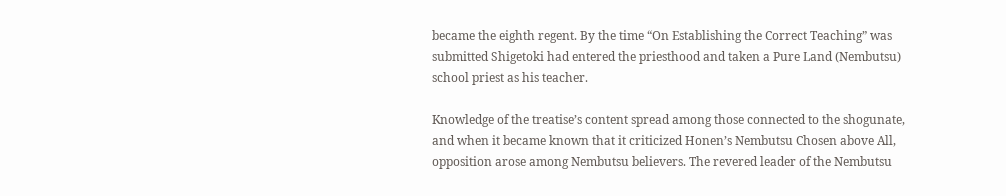became the eighth regent. By the time “On Establishing the Correct Teaching” was submitted Shigetoki had entered the priesthood and taken a Pure Land (Nembutsu) school priest as his teacher.

Knowledge of the treatise’s content spread among those connected to the shogunate, and when it became known that it criticized Honen’s Nembutsu Chosen above All, opposition arose among Nembutsu believers. The revered leader of the Nembutsu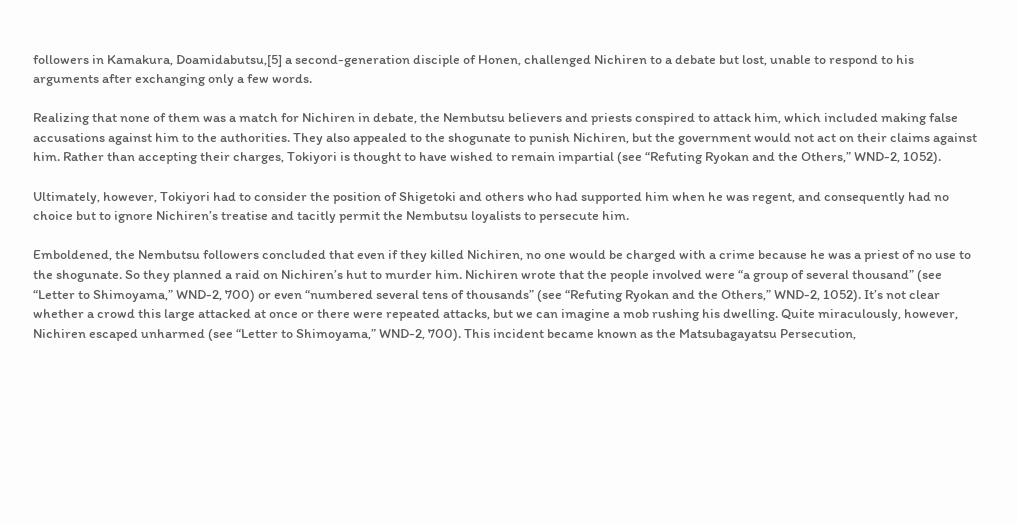followers in Kamakura, Doamidabutsu,[5] a second-generation disciple of Honen, challenged Nichiren to a debate but lost, unable to respond to his arguments after exchanging only a few words.

Realizing that none of them was a match for Nichiren in debate, the Nembutsu believers and priests conspired to attack him, which included making false accusations against him to the authorities. They also appealed to the shogunate to punish Nichiren, but the government would not act on their claims against him. Rather than accepting their charges, Tokiyori is thought to have wished to remain impartial (see “Refuting Ryokan and the Others,” WND-2, 1052).

Ultimately, however, Tokiyori had to consider the position of Shigetoki and others who had supported him when he was regent, and consequently had no choice but to ignore Nichiren’s treatise and tacitly permit the Nembutsu loyalists to persecute him.

Emboldened, the Nembutsu followers concluded that even if they killed Nichiren, no one would be charged with a crime because he was a priest of no use to the shogunate. So they planned a raid on Nichiren’s hut to murder him. Nichiren wrote that the people involved were “a group of several thousand” (see “Letter to Shimoyama,” WND-2, 700) or even “numbered several tens of thousands” (see “Refuting Ryokan and the Others,” WND-2, 1052). It’s not clear whether a crowd this large attacked at once or there were repeated attacks, but we can imagine a mob rushing his dwelling. Quite miraculously, however, Nichiren escaped unharmed (see “Letter to Shimoyama,” WND-2, 700). This incident became known as the Matsubagayatsu Persecution,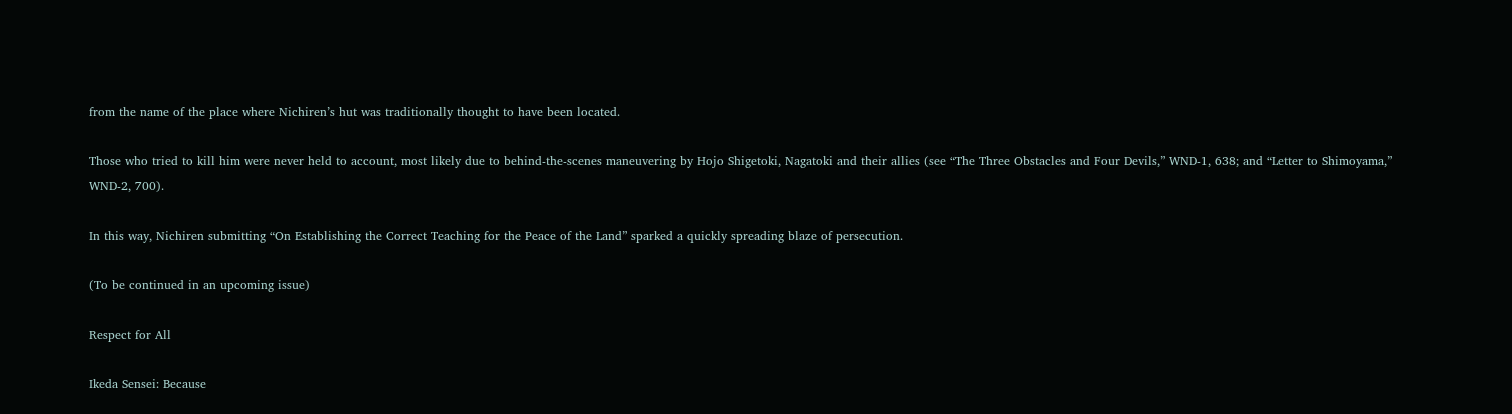from the name of the place where Nichiren’s hut was traditionally thought to have been located.

Those who tried to kill him were never held to account, most likely due to behind-the-scenes maneuvering by Hojo Shigetoki, Nagatoki and their allies (see “The Three Obstacles and Four Devils,” WND-1, 638; and “Letter to Shimoyama,” WND-2, 700).

In this way, Nichiren submitting “On Establishing the Correct Teaching for the Peace of the Land” sparked a quickly spreading blaze of persecution.

(To be continued in an upcoming issue)

Respect for All

Ikeda Sensei: Because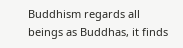Buddhism regards all beings as Buddhas, it finds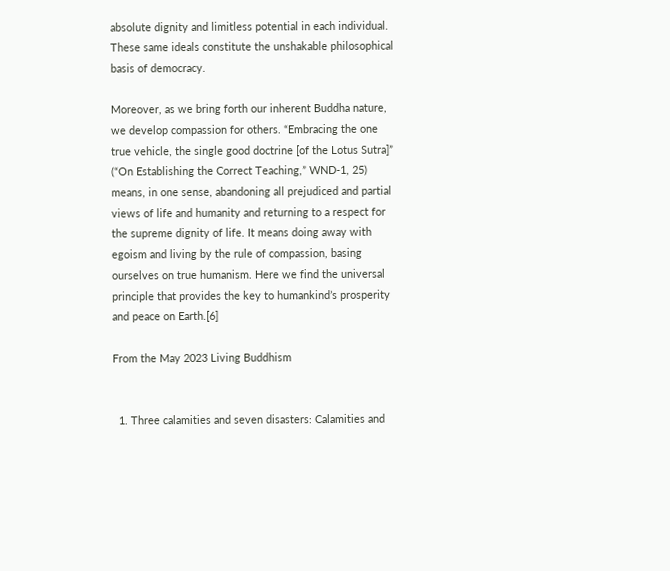absolute dignity and limitless potential in each individual. These same ideals constitute the unshakable philosophical basis of democracy.

Moreover, as we bring forth our inherent Buddha nature, we develop compassion for others. “Embracing the one true vehicle, the single good doctrine [of the Lotus Sutra]” (“On Establishing the Correct Teaching,” WND-1, 25) means, in one sense, abandoning all prejudiced and partial views of life and humanity and returning to a respect for the supreme dignity of life. It means doing away with egoism and living by the rule of compassion, basing ourselves on true humanism. Here we find the universal principle that provides the key to humankind’s prosperity and peace on Earth.[6]

From the May 2023 Living Buddhism


  1. Three calamities and seven disasters: Calamities and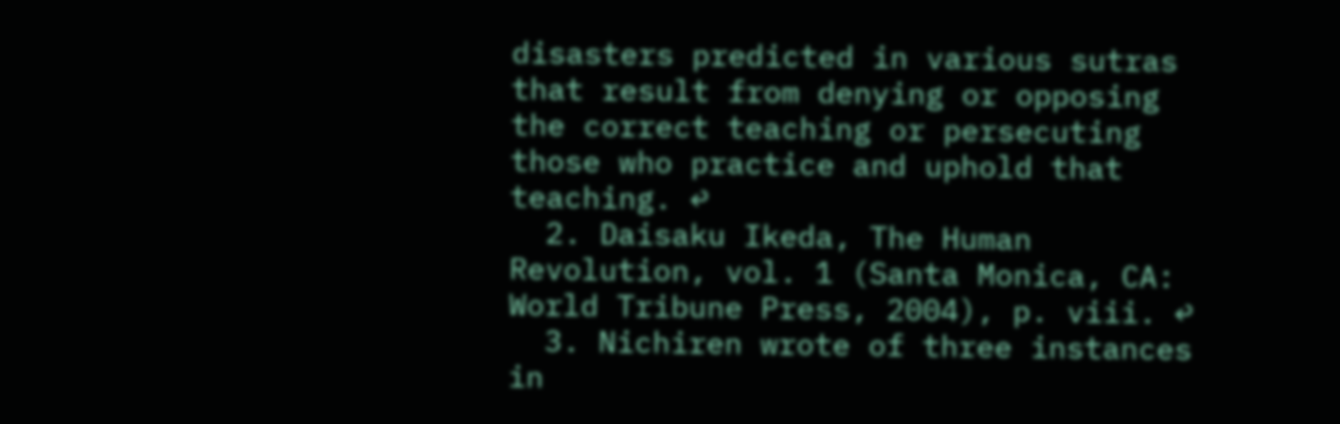disasters predicted in various sutras that result from denying or opposing the correct teaching or persecuting those who practice and uphold that teaching. ↩
  2. Daisaku Ikeda, The Human Revolution, vol. 1 (Santa Monica, CA: World Tribune Press, 2004), p. viii. ↩
  3. Nichiren wrote of three instances in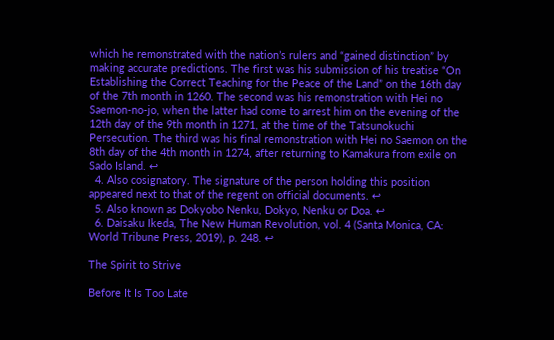which he remonstrated with the nation’s rulers and “gained distinction” by making accurate predictions. The first was his submission of his treatise “On Establishing the Correct Teaching for the Peace of the Land” on the 16th day of the 7th month in 1260. The second was his remonstration with Hei no Saemon-no-jo, when the latter had come to arrest him on the evening of the 12th day of the 9th month in 1271, at the time of the Tatsunokuchi Persecution. The third was his final remonstration with Hei no Saemon on the 8th day of the 4th month in 1274, after returning to Kamakura from exile on Sado Island. ↩
  4. Also cosignatory. The signature of the person holding this position appeared next to that of the regent on official documents. ↩
  5. Also known as Dokyobo Nenku, Dokyo, Nenku or Doa. ↩
  6. Daisaku Ikeda, The New Human Revolution, vol. 4 (Santa Monica, CA: World Tribune Press, 2019), p. 248. ↩

The Spirit to Strive

Before It Is Too Late